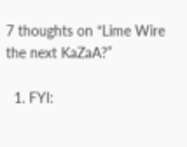7 thoughts on “Lime Wire the next KaZaA?”

  1. FYI: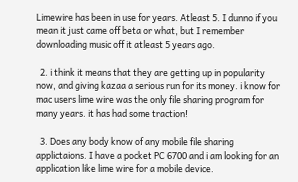Limewire has been in use for years. Atleast 5. I dunno if you mean it just came off beta or what, but I remember downloading music off it atleast 5 years ago.

  2. i think it means that they are getting up in popularity now, and giving kazaa a serious run for its money. i know for mac users lime wire was the only file sharing program for many years. it has had some traction!

  3. Does any body know of any mobile file sharing applictaions. I have a pocket PC 6700 and i am looking for an application like lime wire for a mobile device.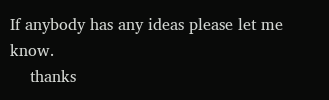If anybody has any ideas please let me know.
    thanks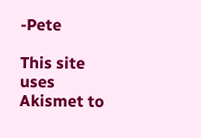-Pete

This site uses Akismet to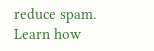reduce spam. Learn how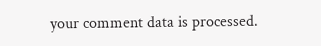your comment data is processed.